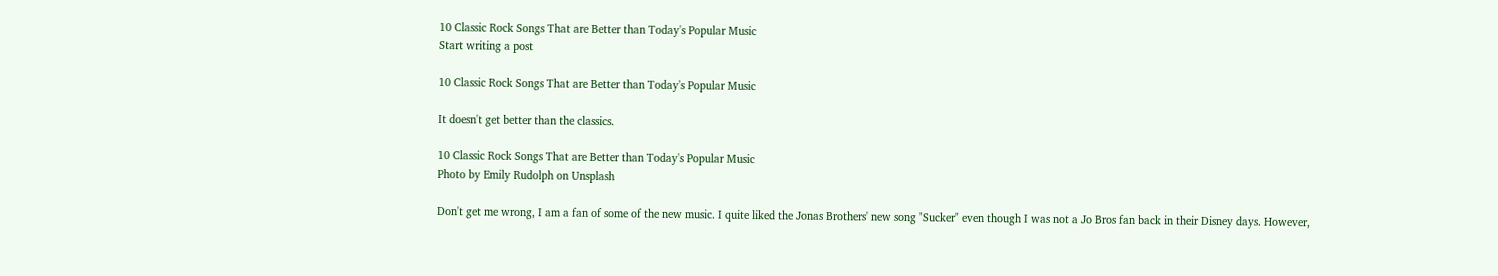10 Classic Rock Songs That are Better than Today's Popular Music
Start writing a post

10 Classic Rock Songs That are Better than Today's Popular Music

It doesn't get better than the classics.

10 Classic Rock Songs That are Better than Today's Popular Music
Photo by Emily Rudolph on Unsplash

Don't get me wrong, I am a fan of some of the new music. I quite liked the Jonas Brothers' new song "Sucker" even though I was not a Jo Bros fan back in their Disney days. However,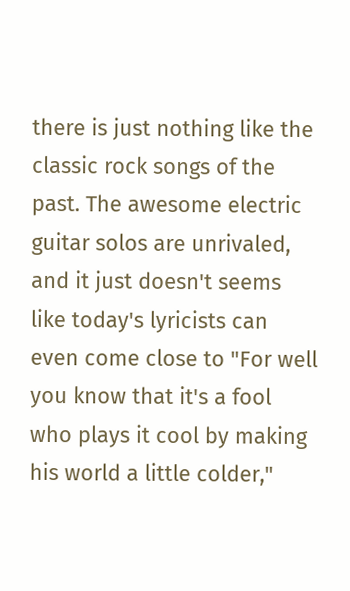there is just nothing like the classic rock songs of the past. The awesome electric guitar solos are unrivaled, and it just doesn't seems like today's lyricists can even come close to "For well you know that it's a fool who plays it cool by making his world a little colder,"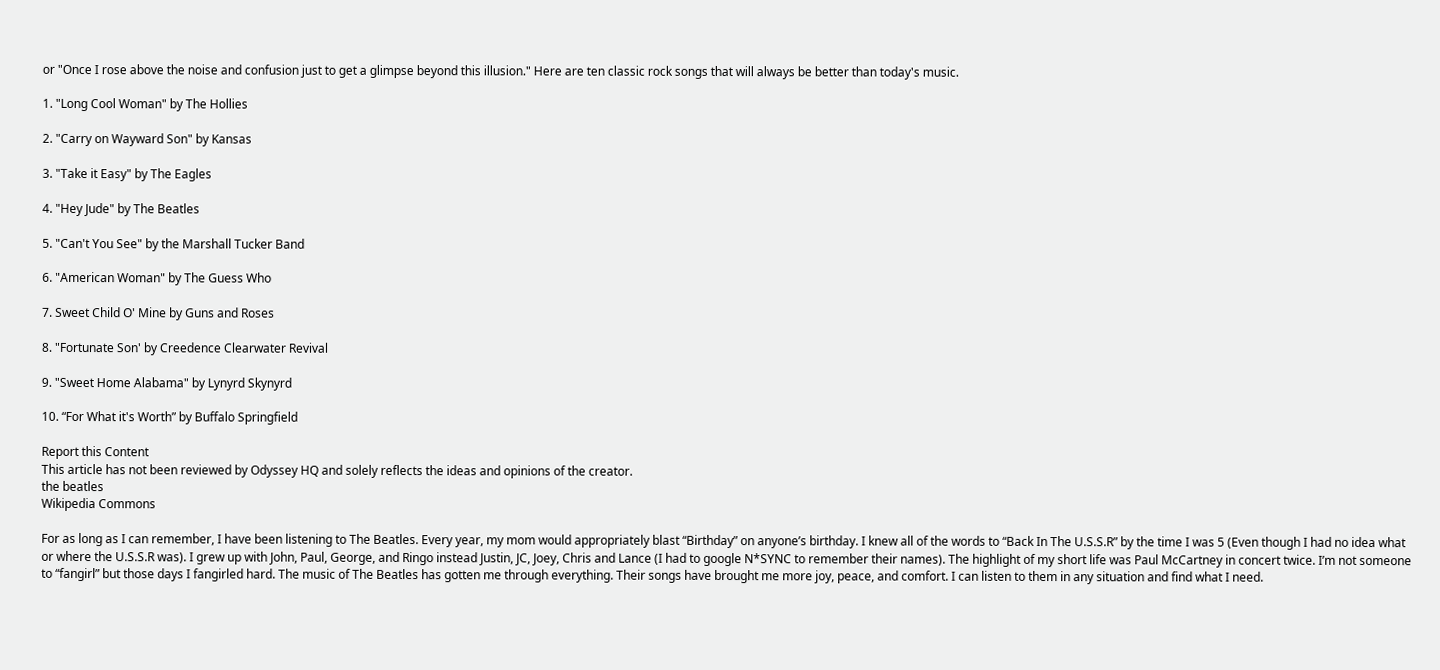or "Once I rose above the noise and confusion just to get a glimpse beyond this illusion." Here are ten classic rock songs that will always be better than today's music.

1. "Long Cool Woman" by The Hollies

2. "Carry on Wayward Son" by Kansas

3. "Take it Easy" by The Eagles

4. "Hey Jude" by The Beatles

5. "Can't You See" by the Marshall Tucker Band

6. "American Woman" by The Guess Who

7. Sweet Child O' Mine by Guns and Roses

8. "Fortunate Son' by Creedence Clearwater Revival

9. "Sweet Home Alabama" by Lynyrd Skynyrd

10. “For What it's Worth” by Buffalo Springfield

Report this Content
This article has not been reviewed by Odyssey HQ and solely reflects the ideas and opinions of the creator.
the beatles
Wikipedia Commons

For as long as I can remember, I have been listening to The Beatles. Every year, my mom would appropriately blast “Birthday” on anyone’s birthday. I knew all of the words to “Back In The U.S.S.R” by the time I was 5 (Even though I had no idea what or where the U.S.S.R was). I grew up with John, Paul, George, and Ringo instead Justin, JC, Joey, Chris and Lance (I had to google N*SYNC to remember their names). The highlight of my short life was Paul McCartney in concert twice. I’m not someone to “fangirl” but those days I fangirled hard. The music of The Beatles has gotten me through everything. Their songs have brought me more joy, peace, and comfort. I can listen to them in any situation and find what I need.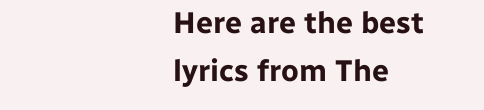Here are the best lyrics from The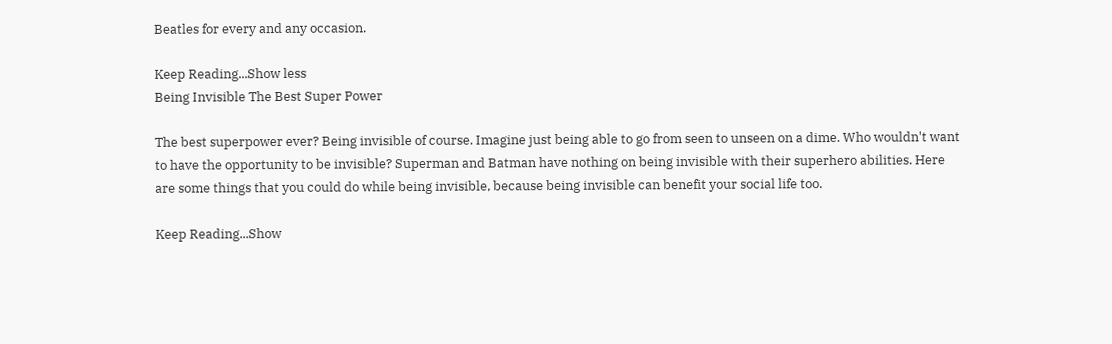Beatles for every and any occasion.

Keep Reading...Show less
Being Invisible The Best Super Power

The best superpower ever? Being invisible of course. Imagine just being able to go from seen to unseen on a dime. Who wouldn't want to have the opportunity to be invisible? Superman and Batman have nothing on being invisible with their superhero abilities. Here are some things that you could do while being invisible, because being invisible can benefit your social life too.

Keep Reading...Show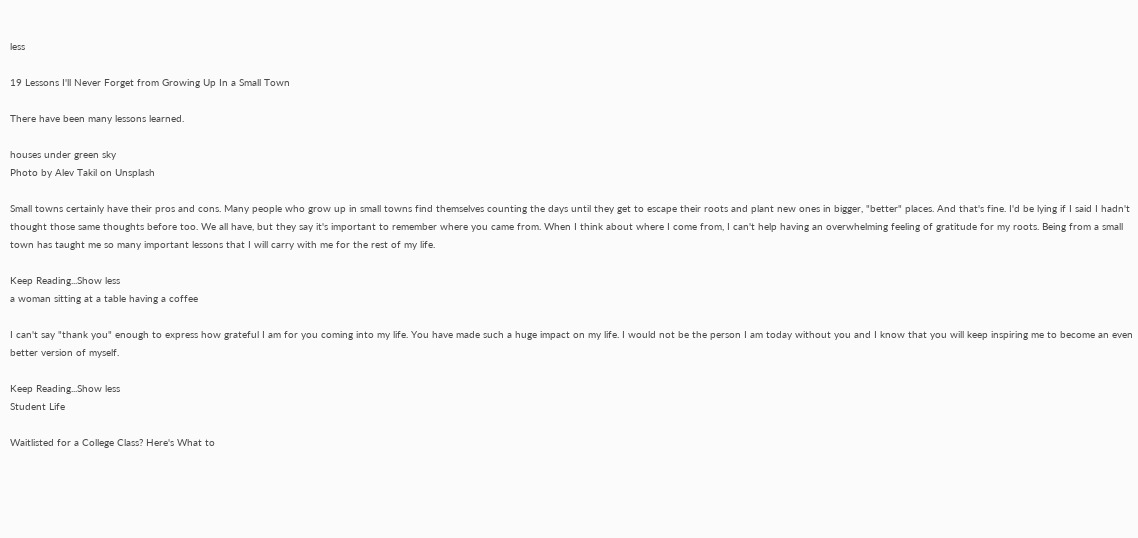less

19 Lessons I'll Never Forget from Growing Up In a Small Town

There have been many lessons learned.

houses under green sky
Photo by Alev Takil on Unsplash

Small towns certainly have their pros and cons. Many people who grow up in small towns find themselves counting the days until they get to escape their roots and plant new ones in bigger, "better" places. And that's fine. I'd be lying if I said I hadn't thought those same thoughts before too. We all have, but they say it's important to remember where you came from. When I think about where I come from, I can't help having an overwhelming feeling of gratitude for my roots. Being from a small town has taught me so many important lessons that I will carry with me for the rest of my life.

Keep Reading...Show less
a woman sitting at a table having a coffee

I can't say "thank you" enough to express how grateful I am for you coming into my life. You have made such a huge impact on my life. I would not be the person I am today without you and I know that you will keep inspiring me to become an even better version of myself.

Keep Reading...Show less
Student Life

Waitlisted for a College Class? Here's What to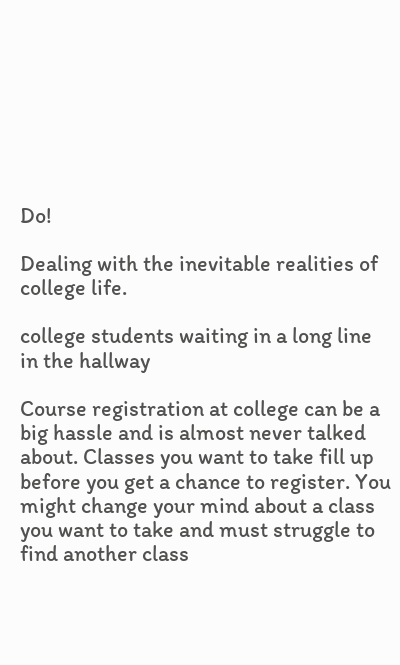Do!

Dealing with the inevitable realities of college life.

college students waiting in a long line in the hallway

Course registration at college can be a big hassle and is almost never talked about. Classes you want to take fill up before you get a chance to register. You might change your mind about a class you want to take and must struggle to find another class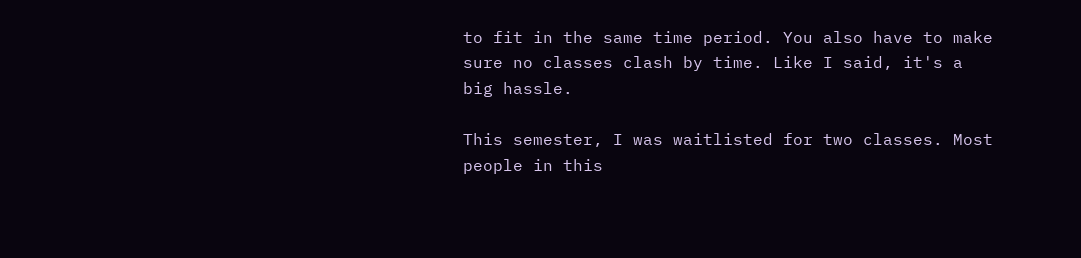to fit in the same time period. You also have to make sure no classes clash by time. Like I said, it's a big hassle.

This semester, I was waitlisted for two classes. Most people in this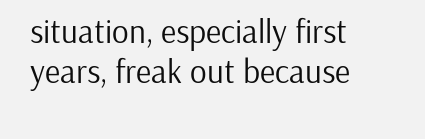situation, especially first years, freak out because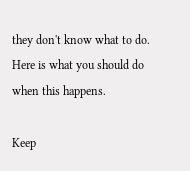they don't know what to do. Here is what you should do when this happens.

Keep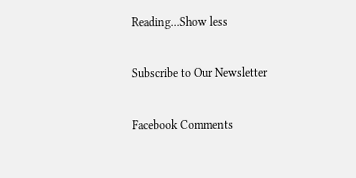Reading...Show less

Subscribe to Our Newsletter

Facebook Comments